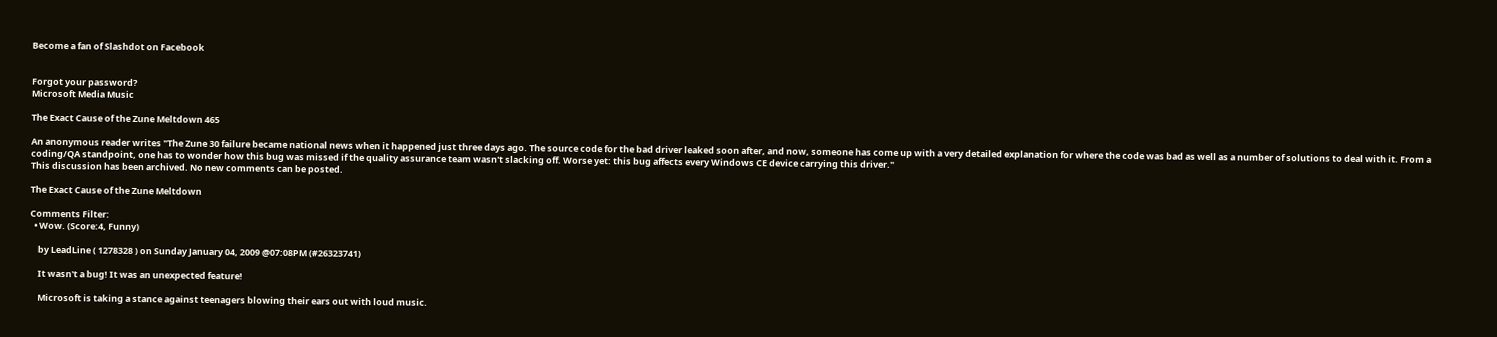Become a fan of Slashdot on Facebook


Forgot your password?
Microsoft Media Music

The Exact Cause of the Zune Meltdown 465

An anonymous reader writes "The Zune 30 failure became national news when it happened just three days ago. The source code for the bad driver leaked soon after, and now, someone has come up with a very detailed explanation for where the code was bad as well as a number of solutions to deal with it. From a coding/QA standpoint, one has to wonder how this bug was missed if the quality assurance team wasn't slacking off. Worse yet: this bug affects every Windows CE device carrying this driver."
This discussion has been archived. No new comments can be posted.

The Exact Cause of the Zune Meltdown

Comments Filter:
  • Wow. (Score:4, Funny)

    by LeadLine ( 1278328 ) on Sunday January 04, 2009 @07:08PM (#26323741)

    It wasn't a bug! It was an unexpected feature!

    Microsoft is taking a stance against teenagers blowing their ears out with loud music.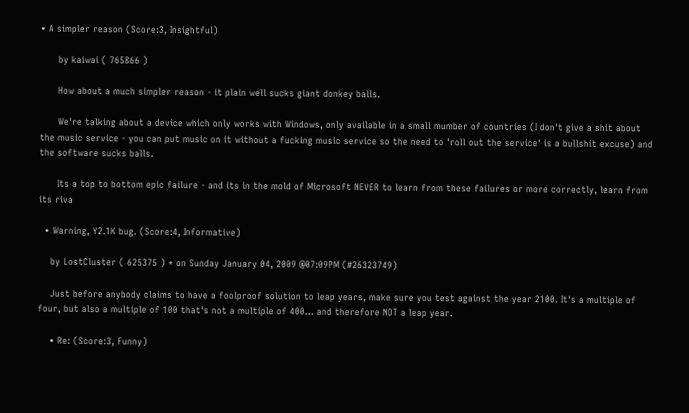• A simpler reason (Score:3, Insightful)

      by kaiwai ( 765866 )

      How about a much simpler reason - it plain well sucks giant donkey balls.

      We're talking about a device which only works with Windows, only available in a small mumber of countries (I don't give a shit about the music service - you can put music on it without a fucking music service so the need to 'roll out the service' is a bullshit excuse) and the software sucks balls.

      Its a top to bottom epic failure - and its in the mold of Microsoft NEVER to learn from these failures or more correctly, learn from its riva

  • Warning, Y2.1K bug. (Score:4, Informative)

    by LostCluster ( 625375 ) * on Sunday January 04, 2009 @07:09PM (#26323749)

    Just before anybody claims to have a foolproof solution to leap years, make sure you test against the year 2100. It's a multiple of four, but also a multiple of 100 that's not a multiple of 400... and therefore NOT a leap year.

    • Re: (Score:3, Funny)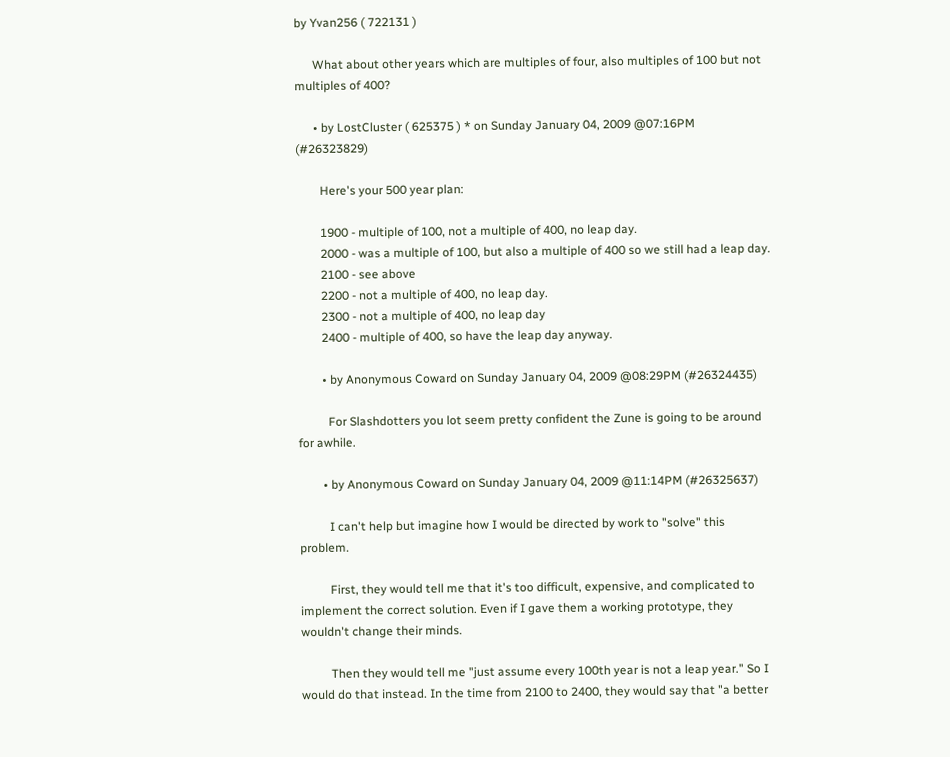by Yvan256 ( 722131 )

      What about other years which are multiples of four, also multiples of 100 but not multiples of 400?

      • by LostCluster ( 625375 ) * on Sunday January 04, 2009 @07:16PM (#26323829)

        Here's your 500 year plan:

        1900 - multiple of 100, not a multiple of 400, no leap day.
        2000 - was a multiple of 100, but also a multiple of 400 so we still had a leap day.
        2100 - see above
        2200 - not a multiple of 400, no leap day.
        2300 - not a multiple of 400, no leap day
        2400 - multiple of 400, so have the leap day anyway.

        • by Anonymous Coward on Sunday January 04, 2009 @08:29PM (#26324435)

          For Slashdotters you lot seem pretty confident the Zune is going to be around for awhile.

        • by Anonymous Coward on Sunday January 04, 2009 @11:14PM (#26325637)

          I can't help but imagine how I would be directed by work to "solve" this problem.

          First, they would tell me that it's too difficult, expensive, and complicated to implement the correct solution. Even if I gave them a working prototype, they wouldn't change their minds.

          Then they would tell me "just assume every 100th year is not a leap year." So I would do that instead. In the time from 2100 to 2400, they would say that "a better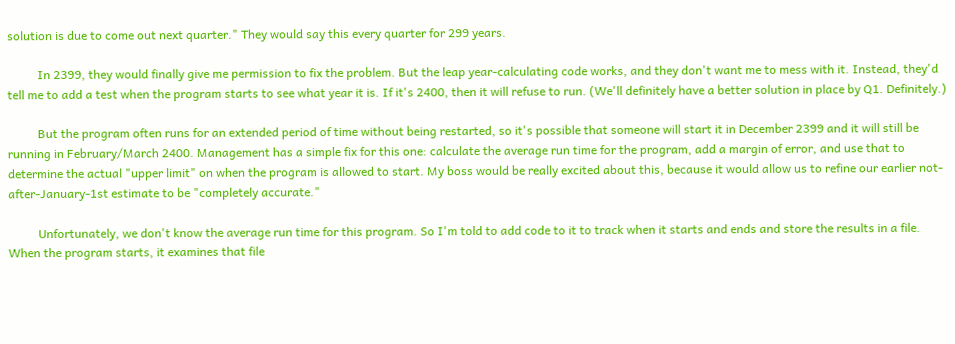solution is due to come out next quarter." They would say this every quarter for 299 years.

          In 2399, they would finally give me permission to fix the problem. But the leap year-calculating code works, and they don't want me to mess with it. Instead, they'd tell me to add a test when the program starts to see what year it is. If it's 2400, then it will refuse to run. (We'll definitely have a better solution in place by Q1. Definitely.)

          But the program often runs for an extended period of time without being restarted, so it's possible that someone will start it in December 2399 and it will still be running in February/March 2400. Management has a simple fix for this one: calculate the average run time for the program, add a margin of error, and use that to determine the actual "upper limit" on when the program is allowed to start. My boss would be really excited about this, because it would allow us to refine our earlier not-after-January-1st estimate to be "completely accurate."

          Unfortunately, we don't know the average run time for this program. So I'm told to add code to it to track when it starts and ends and store the results in a file. When the program starts, it examines that file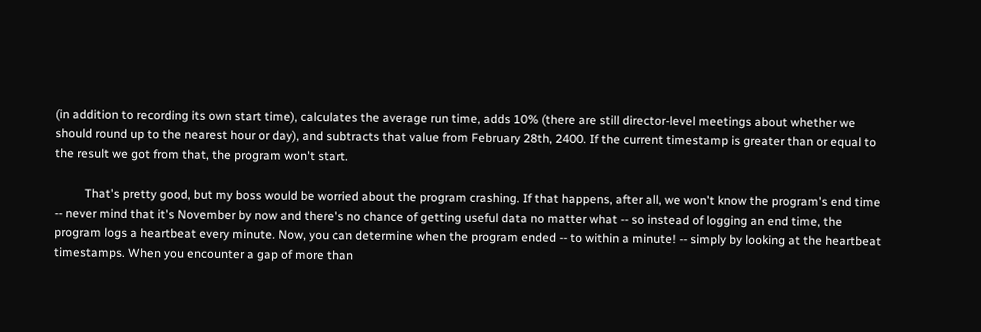(in addition to recording its own start time), calculates the average run time, adds 10% (there are still director-level meetings about whether we should round up to the nearest hour or day), and subtracts that value from February 28th, 2400. If the current timestamp is greater than or equal to the result we got from that, the program won't start.

          That's pretty good, but my boss would be worried about the program crashing. If that happens, after all, we won't know the program's end time -- never mind that it's November by now and there's no chance of getting useful data no matter what -- so instead of logging an end time, the program logs a heartbeat every minute. Now, you can determine when the program ended -- to within a minute! -- simply by looking at the heartbeat timestamps. When you encounter a gap of more than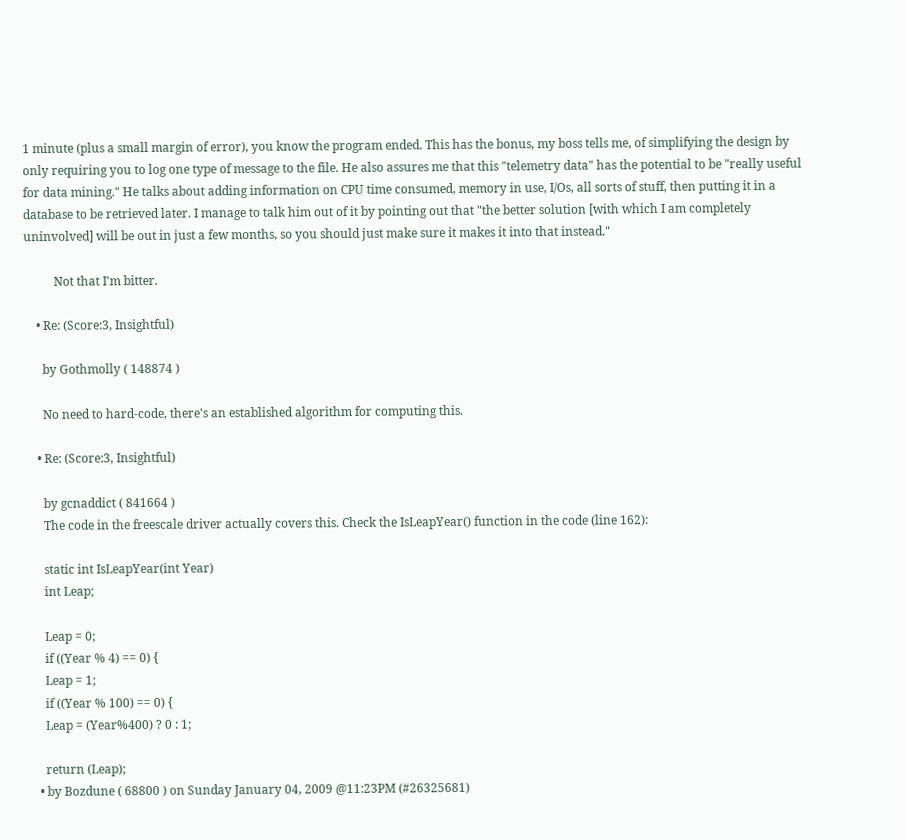1 minute (plus a small margin of error), you know the program ended. This has the bonus, my boss tells me, of simplifying the design by only requiring you to log one type of message to the file. He also assures me that this "telemetry data" has the potential to be "really useful for data mining." He talks about adding information on CPU time consumed, memory in use, I/Os, all sorts of stuff, then putting it in a database to be retrieved later. I manage to talk him out of it by pointing out that "the better solution [with which I am completely uninvolved] will be out in just a few months, so you should just make sure it makes it into that instead."

          Not that I'm bitter.

    • Re: (Score:3, Insightful)

      by Gothmolly ( 148874 )

      No need to hard-code, there's an established algorithm for computing this.

    • Re: (Score:3, Insightful)

      by gcnaddict ( 841664 )
      The code in the freescale driver actually covers this. Check the IsLeapYear() function in the code (line 162):

      static int IsLeapYear(int Year)
      int Leap;

      Leap = 0;
      if ((Year % 4) == 0) {
      Leap = 1;
      if ((Year % 100) == 0) {
      Leap = (Year%400) ? 0 : 1;

      return (Leap);
    • by Bozdune ( 68800 ) on Sunday January 04, 2009 @11:23PM (#26325681)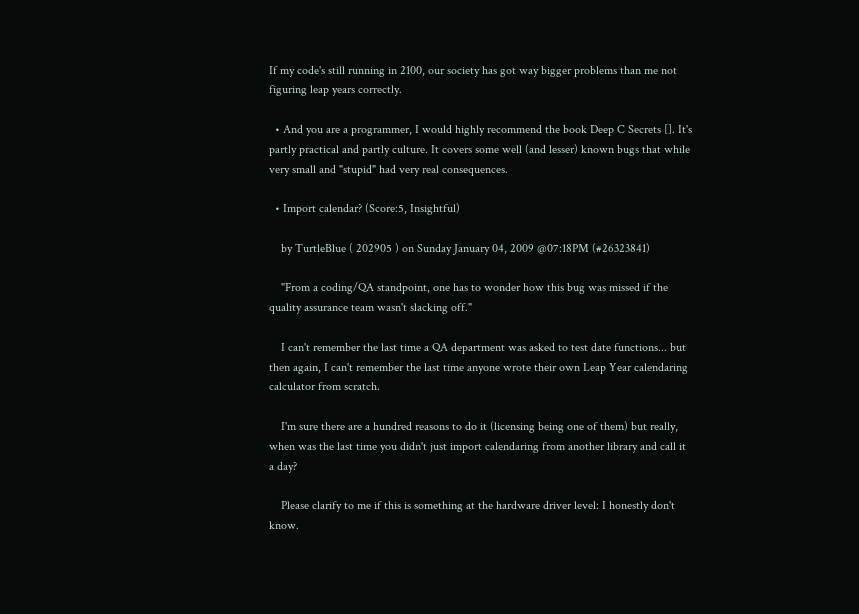If my code's still running in 2100, our society has got way bigger problems than me not figuring leap years correctly.

  • And you are a programmer, I would highly recommend the book Deep C Secrets []. It's partly practical and partly culture. It covers some well (and lesser) known bugs that while very small and "stupid" had very real consequences.

  • Import calendar? (Score:5, Insightful)

    by TurtleBlue ( 202905 ) on Sunday January 04, 2009 @07:18PM (#26323841)

    "From a coding/QA standpoint, one has to wonder how this bug was missed if the quality assurance team wasn't slacking off."

    I can't remember the last time a QA department was asked to test date functions... but then again, I can't remember the last time anyone wrote their own Leap Year calendaring calculator from scratch.

    I'm sure there are a hundred reasons to do it (licensing being one of them) but really, when was the last time you didn't just import calendaring from another library and call it a day?

    Please clarify to me if this is something at the hardware driver level: I honestly don't know.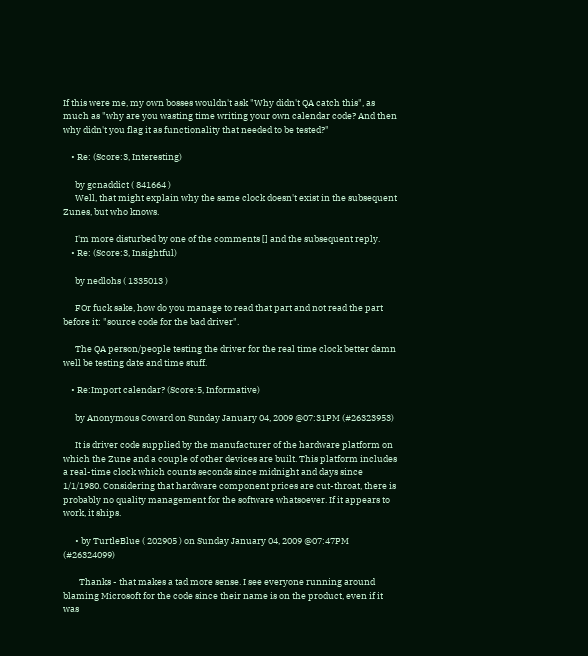If this were me, my own bosses wouldn't ask "Why didn't QA catch this", as much as "why are you wasting time writing your own calendar code? And then why didn't you flag it as functionality that needed to be tested?"

    • Re: (Score:3, Interesting)

      by gcnaddict ( 841664 )
      Well, that might explain why the same clock doesn't exist in the subsequent Zunes, but who knows.

      I'm more disturbed by one of the comments [] and the subsequent reply.
    • Re: (Score:3, Insightful)

      by nedlohs ( 1335013 )

      FOr fuck sake, how do you manage to read that part and not read the part before it: "source code for the bad driver".

      The QA person/people testing the driver for the real time clock better damn well be testing date and time stuff.

    • Re:Import calendar? (Score:5, Informative)

      by Anonymous Coward on Sunday January 04, 2009 @07:31PM (#26323953)

      It is driver code supplied by the manufacturer of the hardware platform on which the Zune and a couple of other devices are built. This platform includes a real-time clock which counts seconds since midnight and days since 1/1/1980. Considering that hardware component prices are cut-throat, there is probably no quality management for the software whatsoever. If it appears to work, it ships.

      • by TurtleBlue ( 202905 ) on Sunday January 04, 2009 @07:47PM (#26324099)

        Thanks - that makes a tad more sense. I see everyone running around blaming Microsoft for the code since their name is on the product, even if it was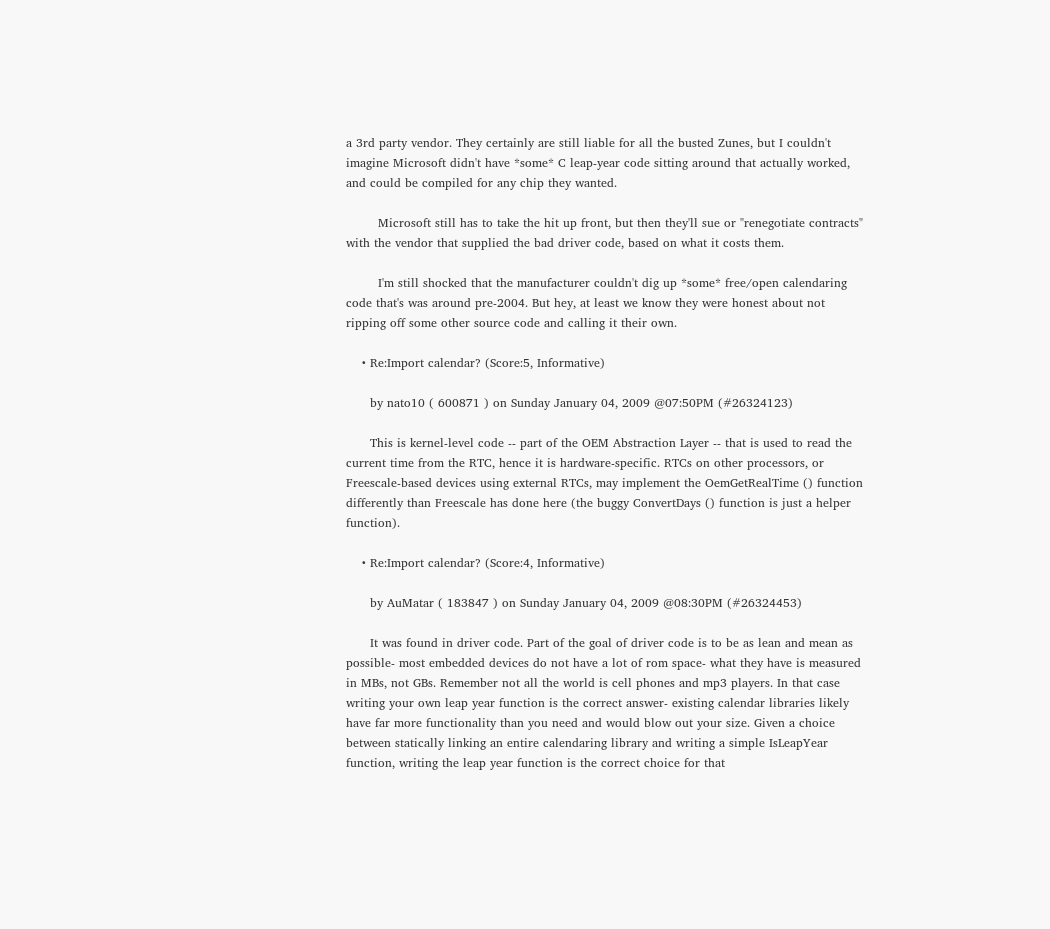a 3rd party vendor. They certainly are still liable for all the busted Zunes, but I couldn't imagine Microsoft didn't have *some* C leap-year code sitting around that actually worked, and could be compiled for any chip they wanted.

        Microsoft still has to take the hit up front, but then they'll sue or "renegotiate contracts" with the vendor that supplied the bad driver code, based on what it costs them.

        I'm still shocked that the manufacturer couldn't dig up *some* free/open calendaring code that's was around pre-2004. But hey, at least we know they were honest about not ripping off some other source code and calling it their own.

    • Re:Import calendar? (Score:5, Informative)

      by nato10 ( 600871 ) on Sunday January 04, 2009 @07:50PM (#26324123)

      This is kernel-level code -- part of the OEM Abstraction Layer -- that is used to read the current time from the RTC, hence it is hardware-specific. RTCs on other processors, or Freescale-based devices using external RTCs, may implement the OemGetRealTime () function differently than Freescale has done here (the buggy ConvertDays () function is just a helper function).

    • Re:Import calendar? (Score:4, Informative)

      by AuMatar ( 183847 ) on Sunday January 04, 2009 @08:30PM (#26324453)

      It was found in driver code. Part of the goal of driver code is to be as lean and mean as possible- most embedded devices do not have a lot of rom space- what they have is measured in MBs, not GBs. Remember not all the world is cell phones and mp3 players. In that case writing your own leap year function is the correct answer- existing calendar libraries likely have far more functionality than you need and would blow out your size. Given a choice between statically linking an entire calendaring library and writing a simple IsLeapYear function, writing the leap year function is the correct choice for that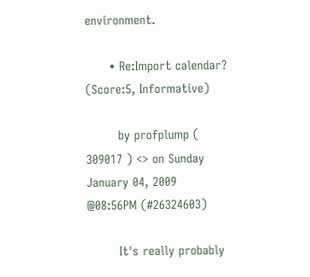environment.

      • Re:Import calendar? (Score:5, Informative)

        by profplump ( 309017 ) <> on Sunday January 04, 2009 @08:56PM (#26324603)

        It's really probably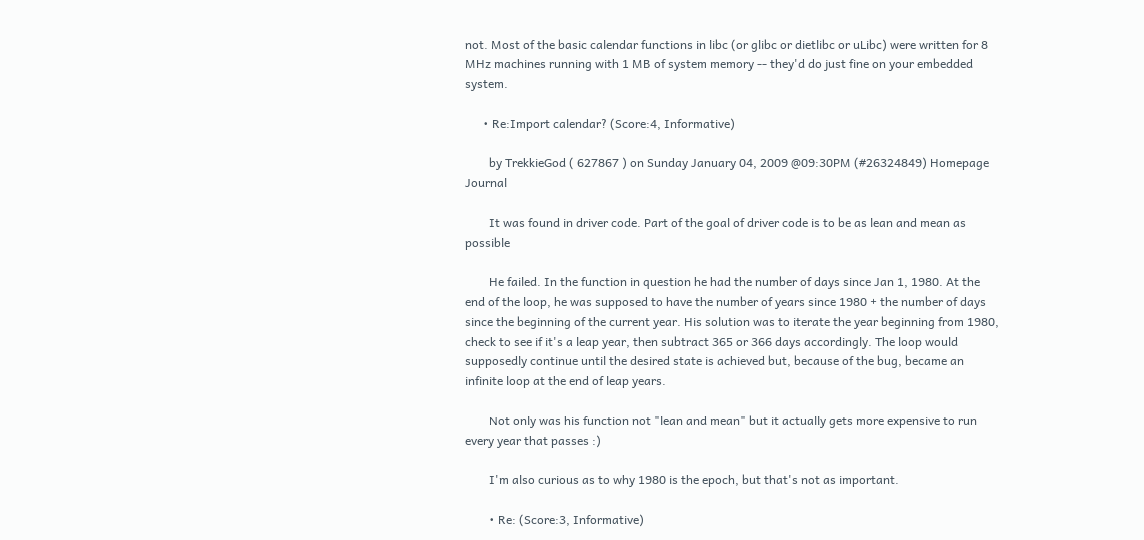not. Most of the basic calendar functions in libc (or glibc or dietlibc or uLibc) were written for 8 MHz machines running with 1 MB of system memory -- they'd do just fine on your embedded system.

      • Re:Import calendar? (Score:4, Informative)

        by TrekkieGod ( 627867 ) on Sunday January 04, 2009 @09:30PM (#26324849) Homepage Journal

        It was found in driver code. Part of the goal of driver code is to be as lean and mean as possible

        He failed. In the function in question he had the number of days since Jan 1, 1980. At the end of the loop, he was supposed to have the number of years since 1980 + the number of days since the beginning of the current year. His solution was to iterate the year beginning from 1980, check to see if it's a leap year, then subtract 365 or 366 days accordingly. The loop would supposedly continue until the desired state is achieved but, because of the bug, became an infinite loop at the end of leap years.

        Not only was his function not "lean and mean" but it actually gets more expensive to run every year that passes :)

        I'm also curious as to why 1980 is the epoch, but that's not as important.

        • Re: (Score:3, Informative)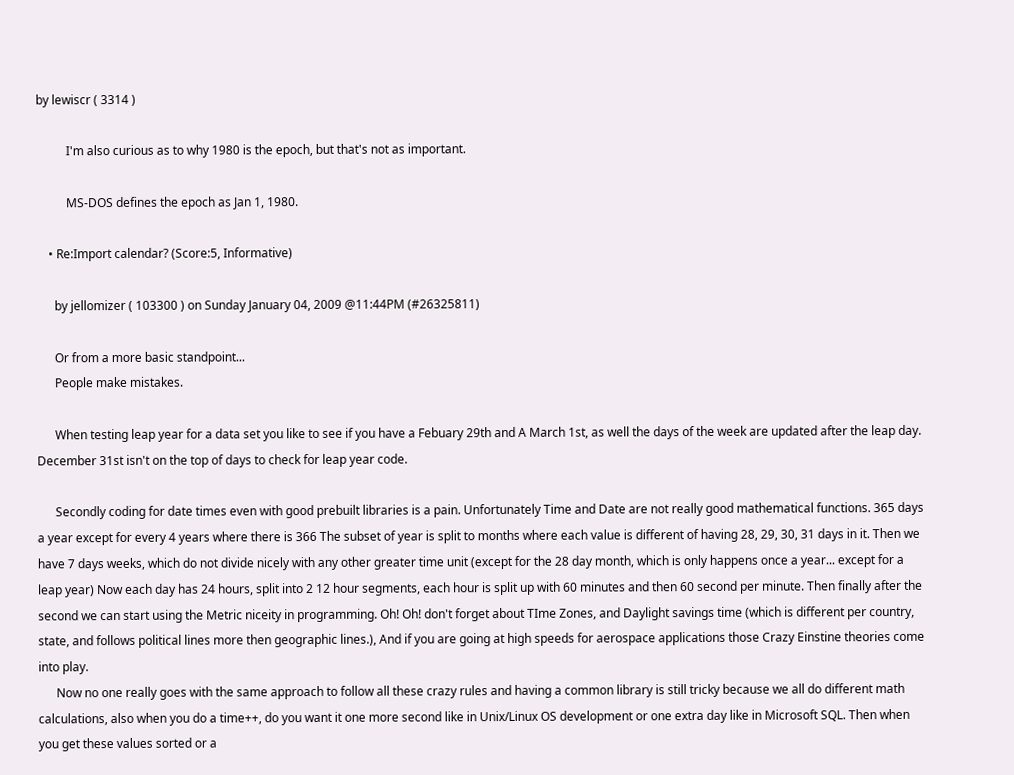by lewiscr ( 3314 )

          I'm also curious as to why 1980 is the epoch, but that's not as important.

          MS-DOS defines the epoch as Jan 1, 1980.

    • Re:Import calendar? (Score:5, Informative)

      by jellomizer ( 103300 ) on Sunday January 04, 2009 @11:44PM (#26325811)

      Or from a more basic standpoint...
      People make mistakes.

      When testing leap year for a data set you like to see if you have a Febuary 29th and A March 1st, as well the days of the week are updated after the leap day. December 31st isn't on the top of days to check for leap year code.

      Secondly coding for date times even with good prebuilt libraries is a pain. Unfortunately Time and Date are not really good mathematical functions. 365 days a year except for every 4 years where there is 366 The subset of year is split to months where each value is different of having 28, 29, 30, 31 days in it. Then we have 7 days weeks, which do not divide nicely with any other greater time unit (except for the 28 day month, which is only happens once a year... except for a leap year) Now each day has 24 hours, split into 2 12 hour segments, each hour is split up with 60 minutes and then 60 second per minute. Then finally after the second we can start using the Metric niceity in programming. Oh! Oh! don't forget about TIme Zones, and Daylight savings time (which is different per country, state, and follows political lines more then geographic lines.), And if you are going at high speeds for aerospace applications those Crazy Einstine theories come into play.
      Now no one really goes with the same approach to follow all these crazy rules and having a common library is still tricky because we all do different math calculations, also when you do a time++, do you want it one more second like in Unix/Linux OS development or one extra day like in Microsoft SQL. Then when you get these values sorted or a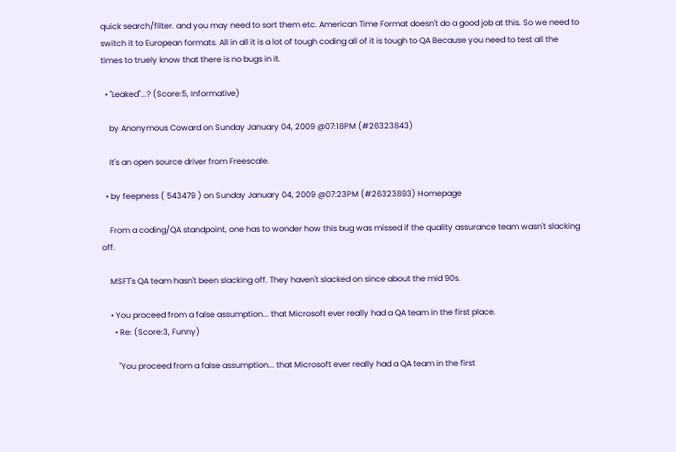quick search/filter. and you may need to sort them etc. American Time Format doesn't do a good job at this. So we need to switch it to European formats. All in all it is a lot of tough coding all of it is tough to QA Because you need to test all the times to truely know that there is no bugs in it.

  • "Leaked"...? (Score:5, Informative)

    by Anonymous Coward on Sunday January 04, 2009 @07:18PM (#26323843)

    It's an open source driver from Freescale.

  • by feepness ( 543479 ) on Sunday January 04, 2009 @07:23PM (#26323893) Homepage

    From a coding/QA standpoint, one has to wonder how this bug was missed if the quality assurance team wasn't slacking off.

    MSFT's QA team hasn't been slacking off. They haven't slacked on since about the mid 90s.

    • You proceed from a false assumption... that Microsoft ever really had a QA team in the first place.
      • Re: (Score:3, Funny)

        "You proceed from a false assumption... that Microsoft ever really had a QA team in the first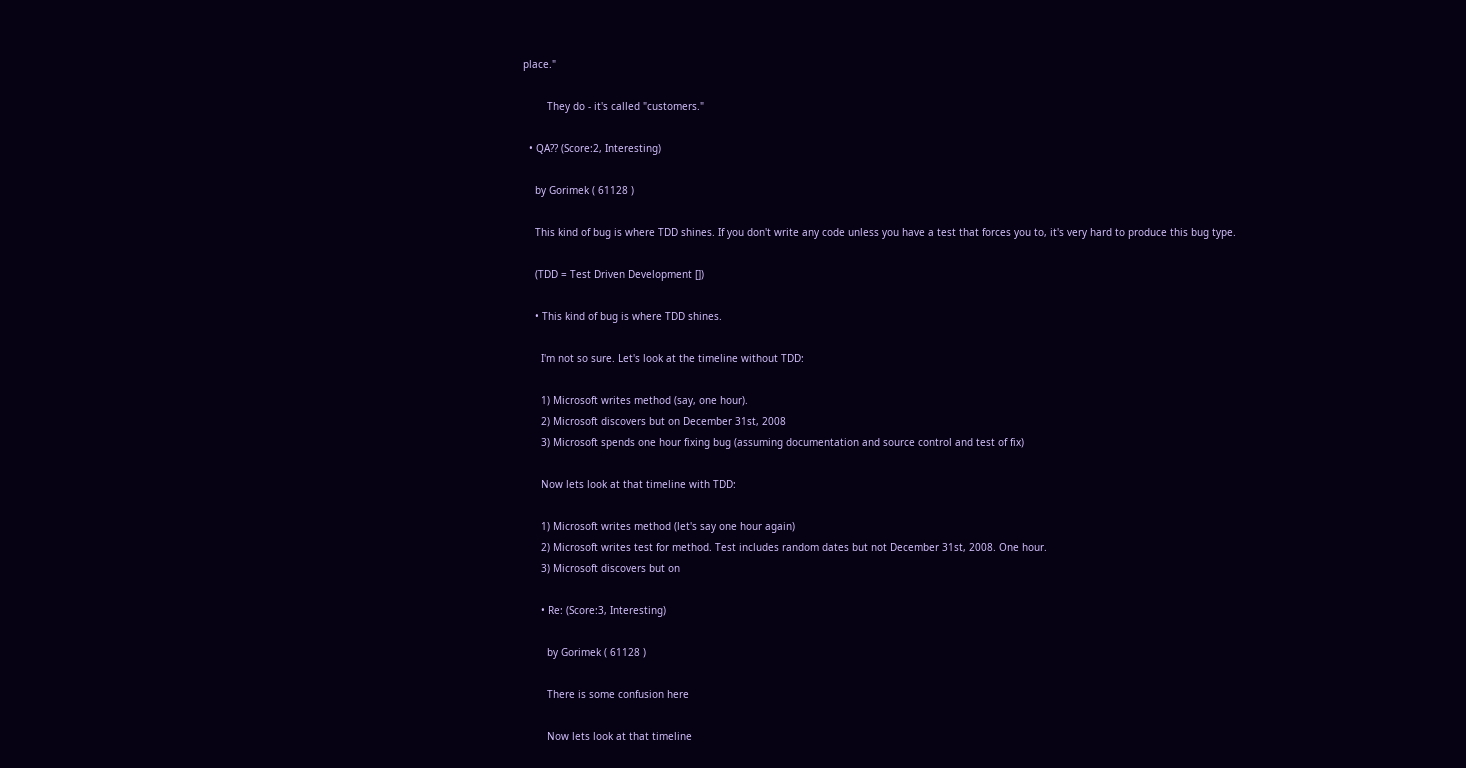place."

        They do - it's called "customers."

  • QA?? (Score:2, Interesting)

    by Gorimek ( 61128 )

    This kind of bug is where TDD shines. If you don't write any code unless you have a test that forces you to, it's very hard to produce this bug type.

    (TDD = Test Driven Development [])

    • This kind of bug is where TDD shines.

      I'm not so sure. Let's look at the timeline without TDD:

      1) Microsoft writes method (say, one hour).
      2) Microsoft discovers but on December 31st, 2008
      3) Microsoft spends one hour fixing bug (assuming documentation and source control and test of fix)

      Now lets look at that timeline with TDD:

      1) Microsoft writes method (let's say one hour again)
      2) Microsoft writes test for method. Test includes random dates but not December 31st, 2008. One hour.
      3) Microsoft discovers but on

      • Re: (Score:3, Interesting)

        by Gorimek ( 61128 )

        There is some confusion here

        Now lets look at that timeline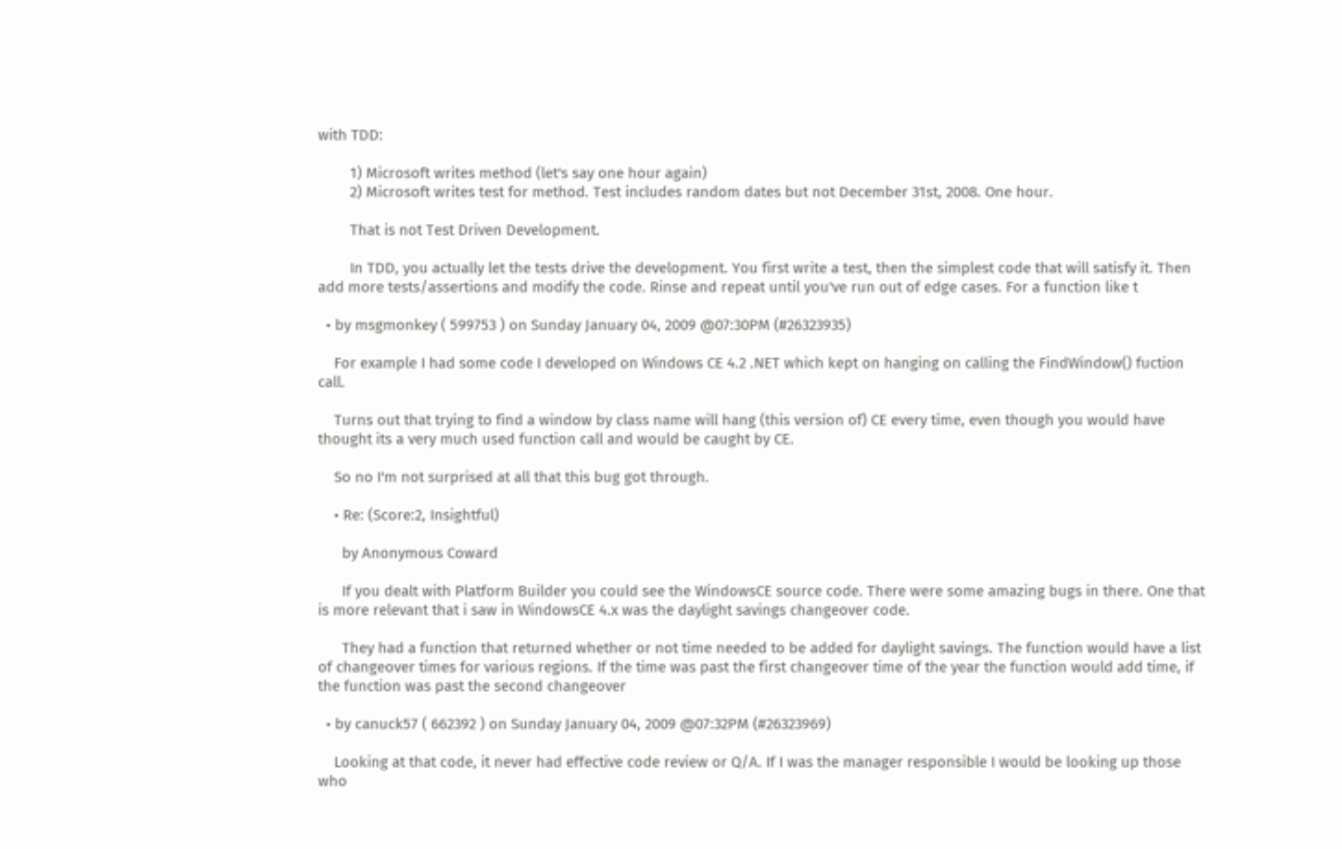with TDD:

        1) Microsoft writes method (let's say one hour again)
        2) Microsoft writes test for method. Test includes random dates but not December 31st, 2008. One hour.

        That is not Test Driven Development.

        In TDD, you actually let the tests drive the development. You first write a test, then the simplest code that will satisfy it. Then add more tests/assertions and modify the code. Rinse and repeat until you've run out of edge cases. For a function like t

  • by msgmonkey ( 599753 ) on Sunday January 04, 2009 @07:30PM (#26323935)

    For example I had some code I developed on Windows CE 4.2 .NET which kept on hanging on calling the FindWindow() fuction call.

    Turns out that trying to find a window by class name will hang (this version of) CE every time, even though you would have thought its a very much used function call and would be caught by CE.

    So no I'm not surprised at all that this bug got through.

    • Re: (Score:2, Insightful)

      by Anonymous Coward

      If you dealt with Platform Builder you could see the WindowsCE source code. There were some amazing bugs in there. One that is more relevant that i saw in WindowsCE 4.x was the daylight savings changeover code.

      They had a function that returned whether or not time needed to be added for daylight savings. The function would have a list of changeover times for various regions. If the time was past the first changeover time of the year the function would add time, if the function was past the second changeover

  • by canuck57 ( 662392 ) on Sunday January 04, 2009 @07:32PM (#26323969)

    Looking at that code, it never had effective code review or Q/A. If I was the manager responsible I would be looking up those who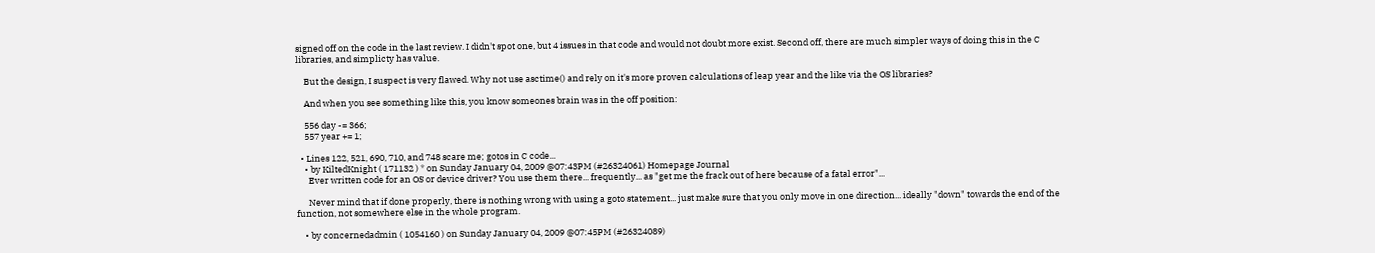signed off on the code in the last review. I didn't spot one, but 4 issues in that code and would not doubt more exist. Second off, there are much simpler ways of doing this in the C libraries, and simplicty has value.

    But the design, I suspect is very flawed. Why not use asctime() and rely on it's more proven calculations of leap year and the like via the OS libraries?

    And when you see something like this, you know someones brain was in the off position:

    556 day -= 366;
    557 year += 1;

  • Lines 122, 521, 690, 710, and 748 scare me; gotos in C code...
    • by KiltedKnight ( 171132 ) * on Sunday January 04, 2009 @07:43PM (#26324061) Homepage Journal
      Ever written code for an OS or device driver? You use them there... frequently... as "get me the frack out of here because of a fatal error"...

      Never mind that if done properly, there is nothing wrong with using a goto statement... just make sure that you only move in one direction... ideally "down" towards the end of the function, not somewhere else in the whole program.

    • by concernedadmin ( 1054160 ) on Sunday January 04, 2009 @07:45PM (#26324089)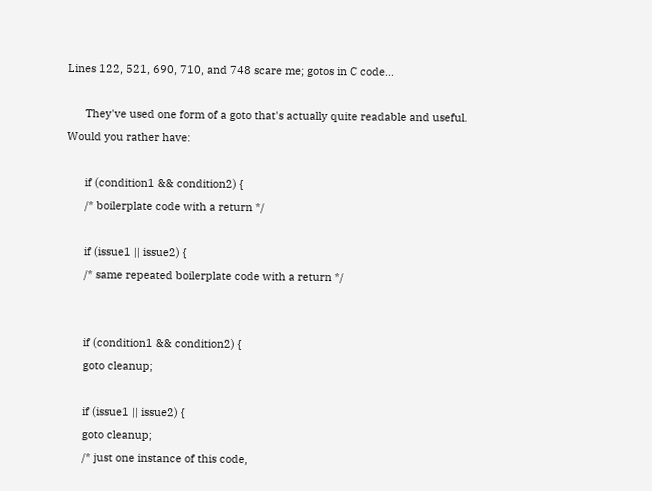Lines 122, 521, 690, 710, and 748 scare me; gotos in C code...

      They've used one form of a goto that's actually quite readable and useful. Would you rather have:

      if (condition1 && condition2) {
      /* boilerplate code with a return */

      if (issue1 || issue2) {
      /* same repeated boilerplate code with a return */


      if (condition1 && condition2) {
      goto cleanup;

      if (issue1 || issue2) {
      goto cleanup;
      /* just one instance of this code,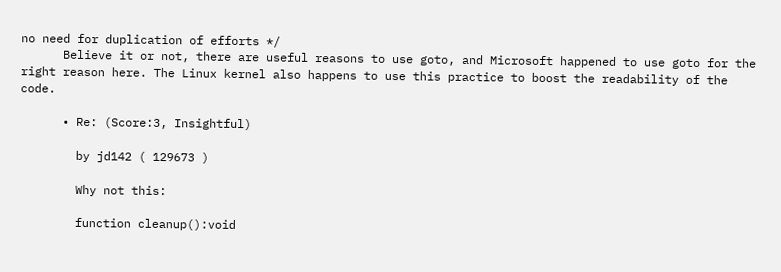no need for duplication of efforts */
      Believe it or not, there are useful reasons to use goto, and Microsoft happened to use goto for the right reason here. The Linux kernel also happens to use this practice to boost the readability of the code.

      • Re: (Score:3, Insightful)

        by jd142 ( 129673 )

        Why not this:

        function cleanup():void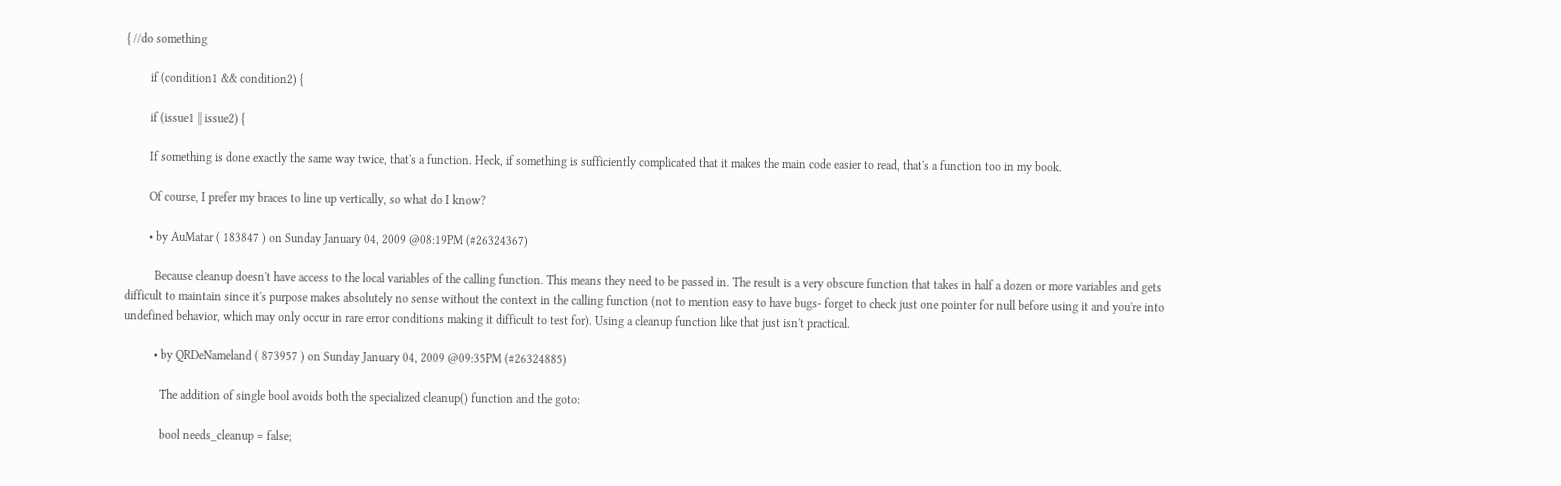{ //do something

        if (condition1 && condition2) {

        if (issue1 || issue2) {

        If something is done exactly the same way twice, that's a function. Heck, if something is sufficiently complicated that it makes the main code easier to read, that's a function too in my book.

        Of course, I prefer my braces to line up vertically, so what do I know?

        • by AuMatar ( 183847 ) on Sunday January 04, 2009 @08:19PM (#26324367)

          Because cleanup doesn't have access to the local variables of the calling function. This means they need to be passed in. The result is a very obscure function that takes in half a dozen or more variables and gets difficult to maintain since it's purpose makes absolutely no sense without the context in the calling function (not to mention easy to have bugs- forget to check just one pointer for null before using it and you're into undefined behavior, which may only occur in rare error conditions making it difficult to test for). Using a cleanup function like that just isn't practical.

          • by QRDeNameland ( 873957 ) on Sunday January 04, 2009 @09:35PM (#26324885)

            The addition of single bool avoids both the specialized cleanup() function and the goto:

            bool needs_cleanup = false;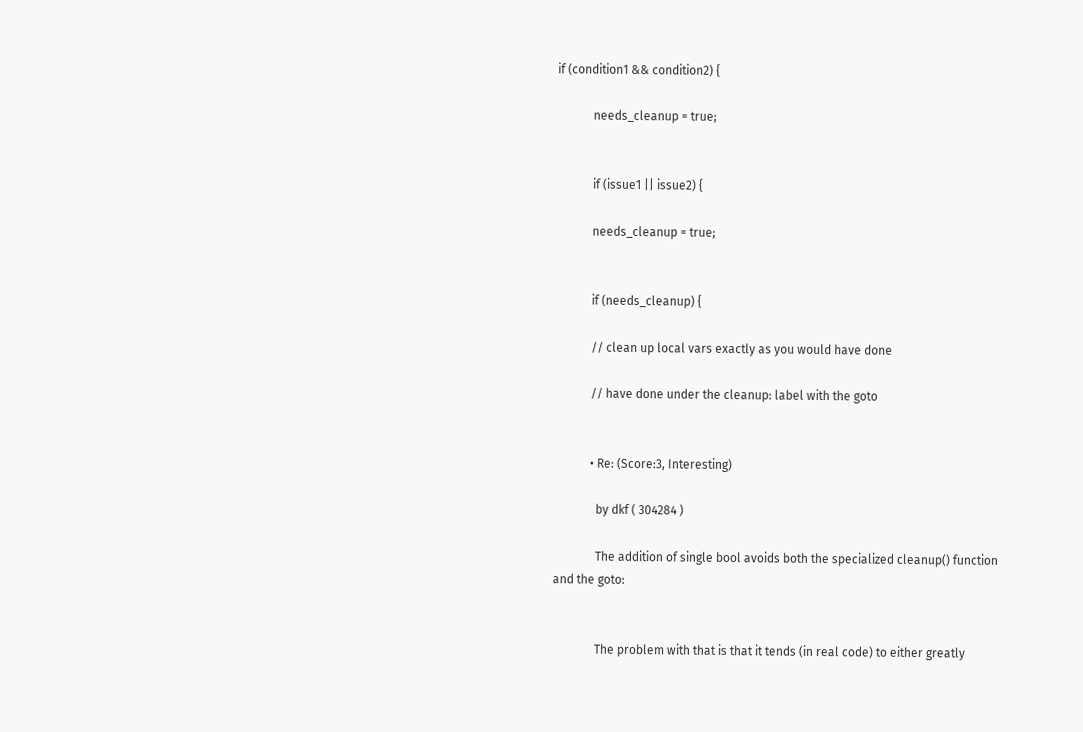if (condition1 && condition2) {

            needs_cleanup = true;


            if (issue1 || issue2) {

            needs_cleanup = true;


            if (needs_cleanup) {

            // clean up local vars exactly as you would have done

            // have done under the cleanup: label with the goto


            • Re: (Score:3, Interesting)

              by dkf ( 304284 )

              The addition of single bool avoids both the specialized cleanup() function and the goto:


              The problem with that is that it tends (in real code) to either greatly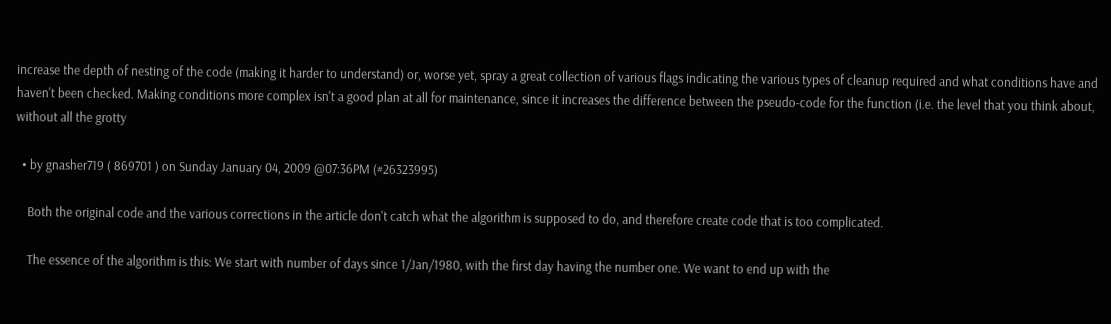increase the depth of nesting of the code (making it harder to understand) or, worse yet, spray a great collection of various flags indicating the various types of cleanup required and what conditions have and haven't been checked. Making conditions more complex isn't a good plan at all for maintenance, since it increases the difference between the pseudo-code for the function (i.e. the level that you think about, without all the grotty

  • by gnasher719 ( 869701 ) on Sunday January 04, 2009 @07:36PM (#26323995)

    Both the original code and the various corrections in the article don't catch what the algorithm is supposed to do, and therefore create code that is too complicated.

    The essence of the algorithm is this: We start with number of days since 1/Jan/1980, with the first day having the number one. We want to end up with the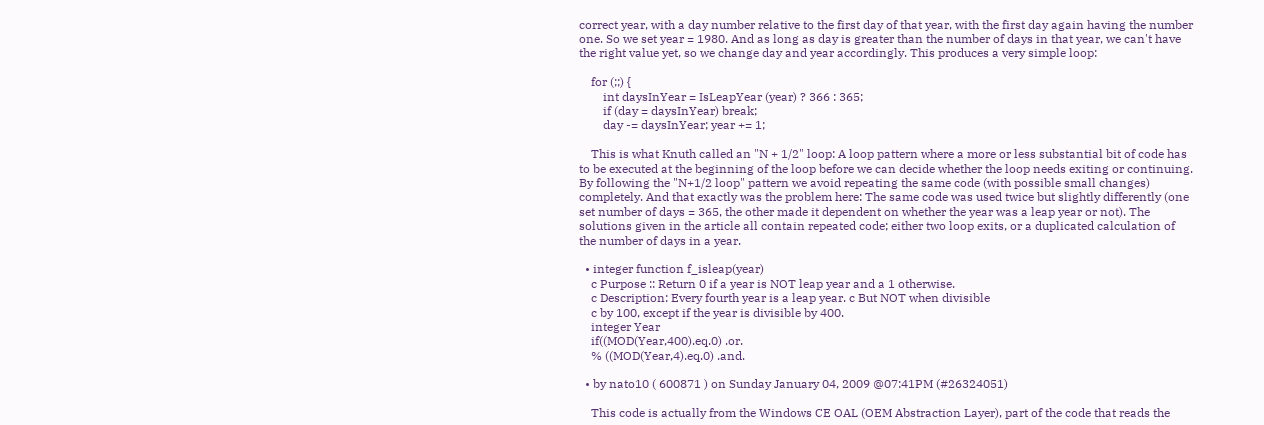correct year, with a day number relative to the first day of that year, with the first day again having the number one. So we set year = 1980. And as long as day is greater than the number of days in that year, we can't have the right value yet, so we change day and year accordingly. This produces a very simple loop:

    for (;;) {
        int daysInYear = IsLeapYear (year) ? 366 : 365;
        if (day = daysInYear) break;
        day -= daysInYear; year += 1;

    This is what Knuth called an "N + 1/2" loop: A loop pattern where a more or less substantial bit of code has to be executed at the beginning of the loop before we can decide whether the loop needs exiting or continuing. By following the "N+1/2 loop" pattern we avoid repeating the same code (with possible small changes) completely. And that exactly was the problem here: The same code was used twice but slightly differently (one set number of days = 365, the other made it dependent on whether the year was a leap year or not). The solutions given in the article all contain repeated code; either two loop exits, or a duplicated calculation of the number of days in a year.

  • integer function f_isleap(year)
    c Purpose :: Return 0 if a year is NOT leap year and a 1 otherwise.
    c Description: Every fourth year is a leap year. c But NOT when divisible
    c by 100, except if the year is divisible by 400.
    integer Year
    if((MOD(Year,400).eq.0) .or.
    % ((MOD(Year,4).eq.0) .and.

  • by nato10 ( 600871 ) on Sunday January 04, 2009 @07:41PM (#26324051)

    This code is actually from the Windows CE OAL (OEM Abstraction Layer), part of the code that reads the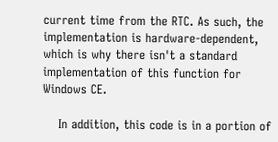current time from the RTC. As such, the implementation is hardware-dependent, which is why there isn't a standard implementation of this function for Windows CE.

    In addition, this code is in a portion of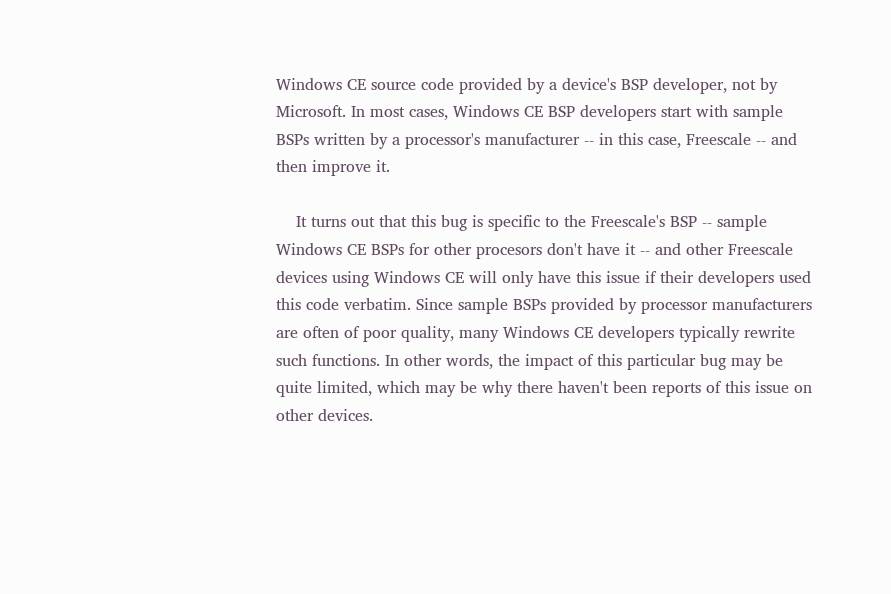Windows CE source code provided by a device's BSP developer, not by Microsoft. In most cases, Windows CE BSP developers start with sample BSPs written by a processor's manufacturer -- in this case, Freescale -- and then improve it.

    It turns out that this bug is specific to the Freescale's BSP -- sample Windows CE BSPs for other procesors don't have it -- and other Freescale devices using Windows CE will only have this issue if their developers used this code verbatim. Since sample BSPs provided by processor manufacturers are often of poor quality, many Windows CE developers typically rewrite such functions. In other words, the impact of this particular bug may be quite limited, which may be why there haven't been reports of this issue on other devices.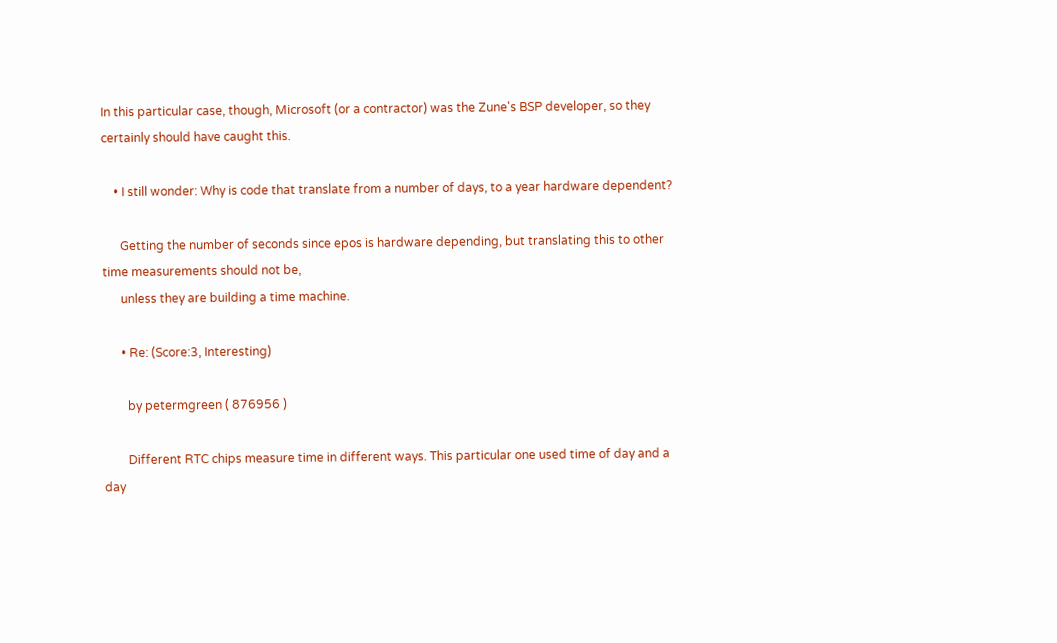In this particular case, though, Microsoft (or a contractor) was the Zune's BSP developer, so they certainly should have caught this.

    • I still wonder: Why is code that translate from a number of days, to a year hardware dependent?

      Getting the number of seconds since epos is hardware depending, but translating this to other time measurements should not be,
      unless they are building a time machine.

      • Re: (Score:3, Interesting)

        by petermgreen ( 876956 )

        Different RTC chips measure time in different ways. This particular one used time of day and a day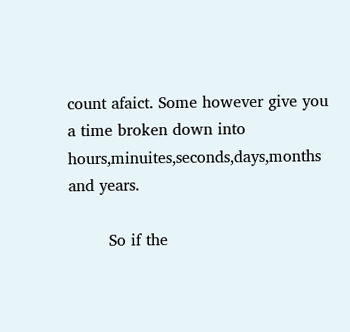count afaict. Some however give you a time broken down into hours,minuites,seconds,days,months and years.

        So if the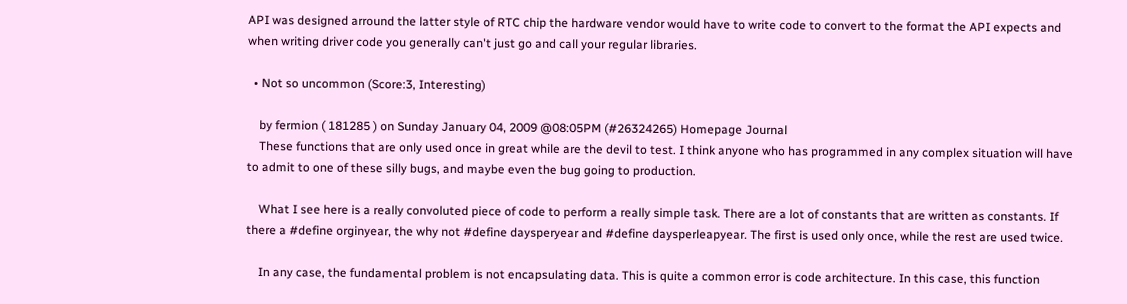API was designed arround the latter style of RTC chip the hardware vendor would have to write code to convert to the format the API expects and when writing driver code you generally can't just go and call your regular libraries.

  • Not so uncommon (Score:3, Interesting)

    by fermion ( 181285 ) on Sunday January 04, 2009 @08:05PM (#26324265) Homepage Journal
    These functions that are only used once in great while are the devil to test. I think anyone who has programmed in any complex situation will have to admit to one of these silly bugs, and maybe even the bug going to production.

    What I see here is a really convoluted piece of code to perform a really simple task. There are a lot of constants that are written as constants. If there a #define orginyear, the why not #define daysperyear and #define daysperleapyear. The first is used only once, while the rest are used twice.

    In any case, the fundamental problem is not encapsulating data. This is quite a common error is code architecture. In this case, this function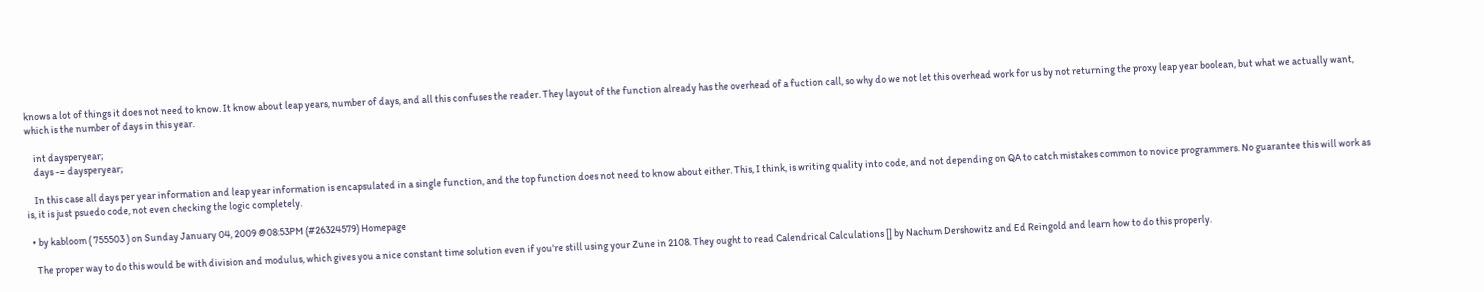knows a lot of things it does not need to know. It know about leap years, number of days, and all this confuses the reader. They layout of the function already has the overhead of a fuction call, so why do we not let this overhead work for us by not returning the proxy leap year boolean, but what we actually want, which is the number of days in this year.

    int daysperyear;
    days -= daysperyear;

    In this case all days per year information and leap year information is encapsulated in a single function, and the top function does not need to know about either. This, I think, is writing quality into code, and not depending on QA to catch mistakes common to novice programmers. No guarantee this will work as is, it is just psuedo code, not even checking the logic completely.

  • by kabloom ( 755503 ) on Sunday January 04, 2009 @08:53PM (#26324579) Homepage

    The proper way to do this would be with division and modulus, which gives you a nice constant time solution even if you're still using your Zune in 2108. They ought to read Calendrical Calculations [] by Nachum Dershowitz and Ed Reingold and learn how to do this properly.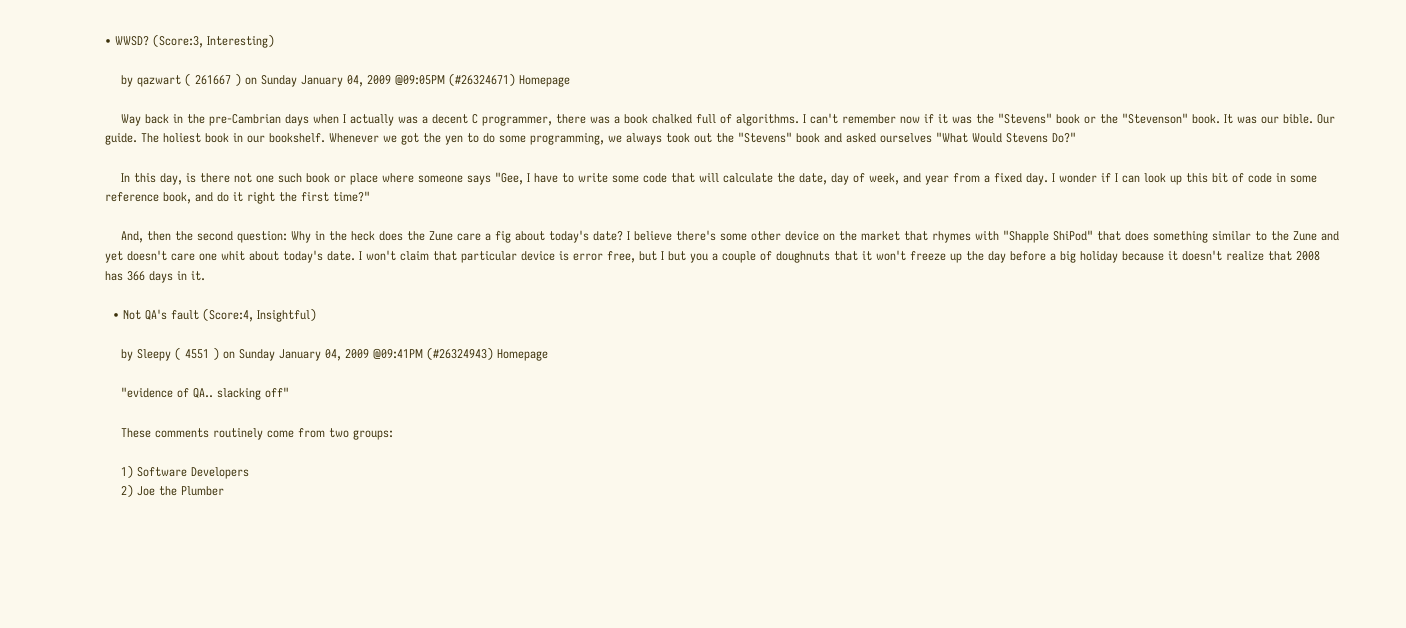• WWSD? (Score:3, Interesting)

    by qazwart ( 261667 ) on Sunday January 04, 2009 @09:05PM (#26324671) Homepage

    Way back in the pre-Cambrian days when I actually was a decent C programmer, there was a book chalked full of algorithms. I can't remember now if it was the "Stevens" book or the "Stevenson" book. It was our bible. Our guide. The holiest book in our bookshelf. Whenever we got the yen to do some programming, we always took out the "Stevens" book and asked ourselves "What Would Stevens Do?"

    In this day, is there not one such book or place where someone says "Gee, I have to write some code that will calculate the date, day of week, and year from a fixed day. I wonder if I can look up this bit of code in some reference book, and do it right the first time?"

    And, then the second question: Why in the heck does the Zune care a fig about today's date? I believe there's some other device on the market that rhymes with "Shapple ShiPod" that does something similar to the Zune and yet doesn't care one whit about today's date. I won't claim that particular device is error free, but I but you a couple of doughnuts that it won't freeze up the day before a big holiday because it doesn't realize that 2008 has 366 days in it.

  • Not QA's fault (Score:4, Insightful)

    by Sleepy ( 4551 ) on Sunday January 04, 2009 @09:41PM (#26324943) Homepage

    "evidence of QA.. slacking off"

    These comments routinely come from two groups:

    1) Software Developers
    2) Joe the Plumber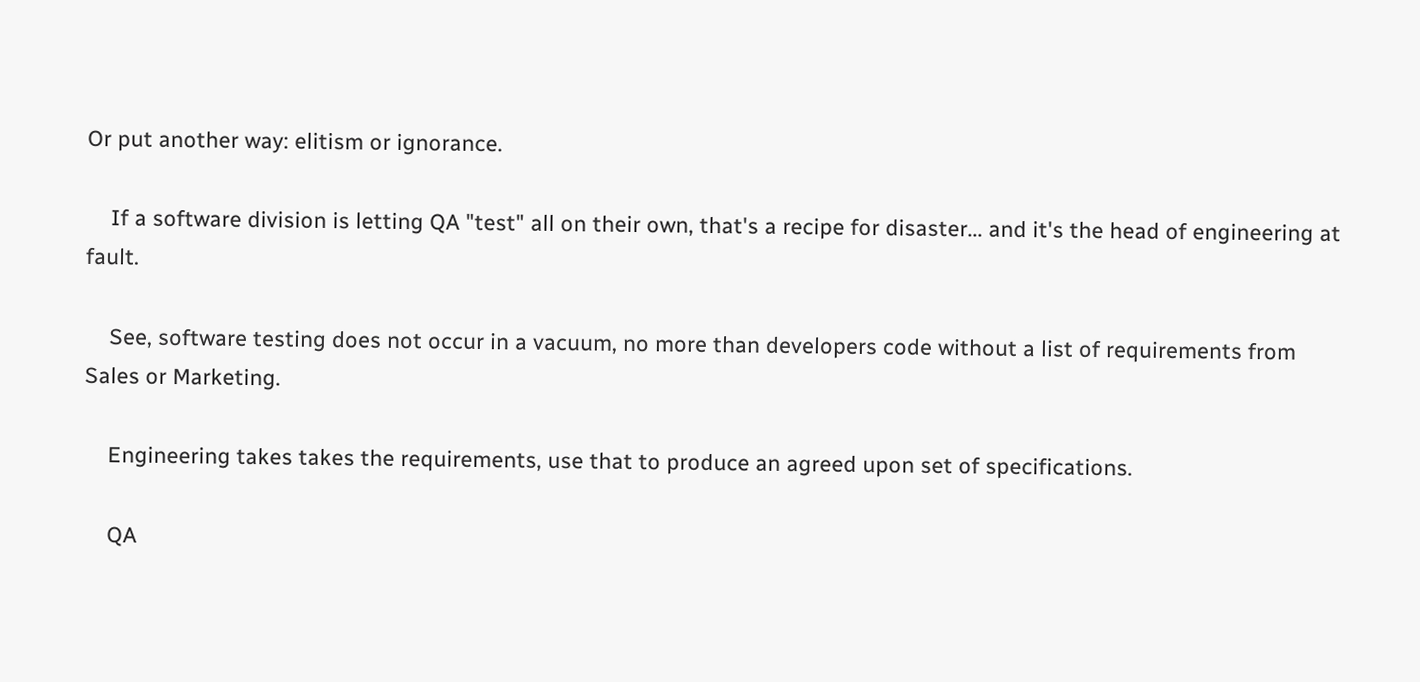Or put another way: elitism or ignorance.

    If a software division is letting QA "test" all on their own, that's a recipe for disaster... and it's the head of engineering at fault.

    See, software testing does not occur in a vacuum, no more than developers code without a list of requirements from Sales or Marketing.

    Engineering takes takes the requirements, use that to produce an agreed upon set of specifications.

    QA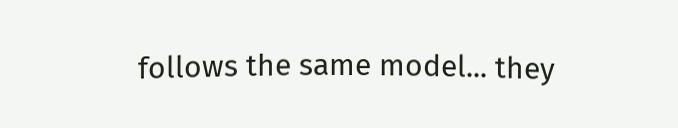follows the same model... they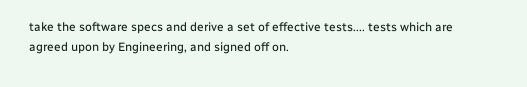take the software specs and derive a set of effective tests.... tests which are agreed upon by Engineering, and signed off on.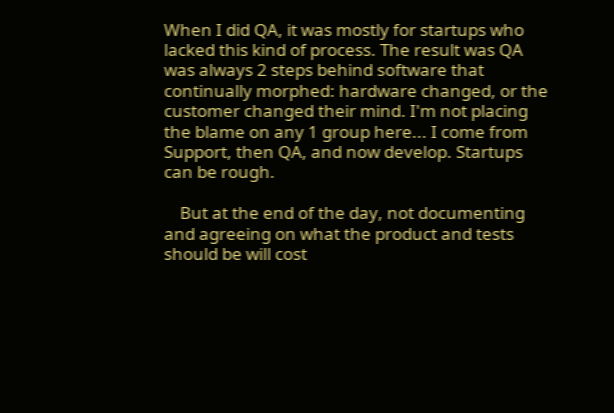When I did QA, it was mostly for startups who lacked this kind of process. The result was QA was always 2 steps behind software that continually morphed: hardware changed, or the customer changed their mind. I'm not placing the blame on any 1 group here... I come from Support, then QA, and now develop. Startups can be rough.

    But at the end of the day, not documenting and agreeing on what the product and tests should be will cost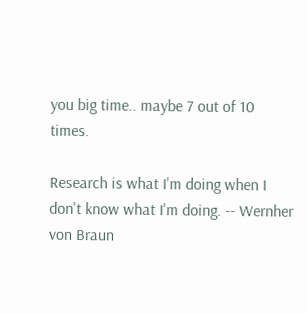you big time.. maybe 7 out of 10 times.

Research is what I'm doing when I don't know what I'm doing. -- Wernher von Braun